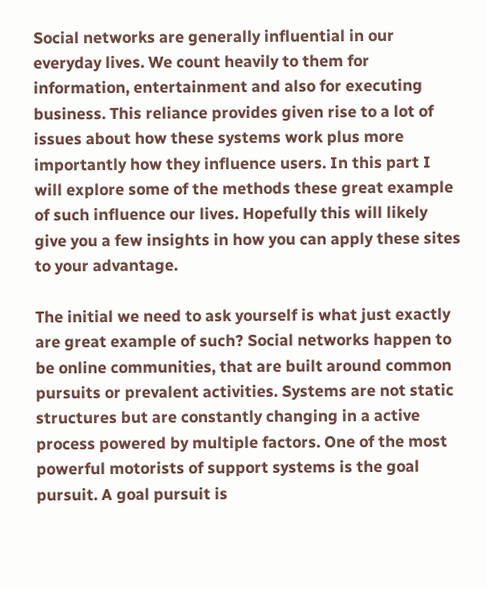Social networks are generally influential in our everyday lives. We count heavily to them for information, entertainment and also for executing business. This reliance provides given rise to a lot of issues about how these systems work plus more importantly how they influence users. In this part I will explore some of the methods these great example of such influence our lives. Hopefully this will likely give you a few insights in how you can apply these sites to your advantage.

The initial we need to ask yourself is what just exactly are great example of such? Social networks happen to be online communities, that are built around common pursuits or prevalent activities. Systems are not static structures but are constantly changing in a active process powered by multiple factors. One of the most powerful motorists of support systems is the goal pursuit. A goal pursuit is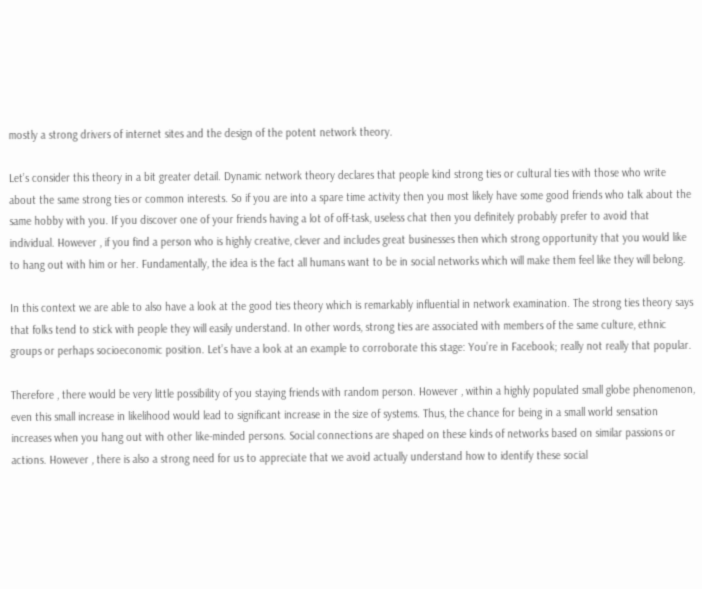mostly a strong drivers of internet sites and the design of the potent network theory.

Let’s consider this theory in a bit greater detail. Dynamic network theory declares that people kind strong ties or cultural ties with those who write about the same strong ties or common interests. So if you are into a spare time activity then you most likely have some good friends who talk about the same hobby with you. If you discover one of your friends having a lot of off-task, useless chat then you definitely probably prefer to avoid that individual. However , if you find a person who is highly creative, clever and includes great businesses then which strong opportunity that you would like to hang out with him or her. Fundamentally, the idea is the fact all humans want to be in social networks which will make them feel like they will belong.

In this context we are able to also have a look at the good ties theory which is remarkably influential in network examination. The strong ties theory says that folks tend to stick with people they will easily understand. In other words, strong ties are associated with members of the same culture, ethnic groups or perhaps socioeconomic position. Let’s have a look at an example to corroborate this stage: You’re in Facebook; really not really that popular.

Therefore , there would be very little possibility of you staying friends with random person. However , within a highly populated small globe phenomenon, even this small increase in likelihood would lead to significant increase in the size of systems. Thus, the chance for being in a small world sensation increases when you hang out with other like-minded persons. Social connections are shaped on these kinds of networks based on similar passions or actions. However , there is also a strong need for us to appreciate that we avoid actually understand how to identify these social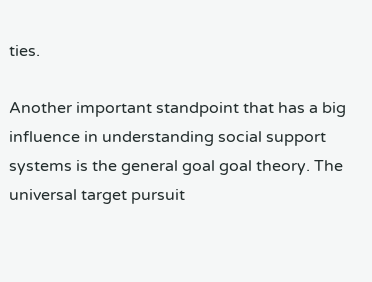ties.

Another important standpoint that has a big influence in understanding social support systems is the general goal goal theory. The universal target pursuit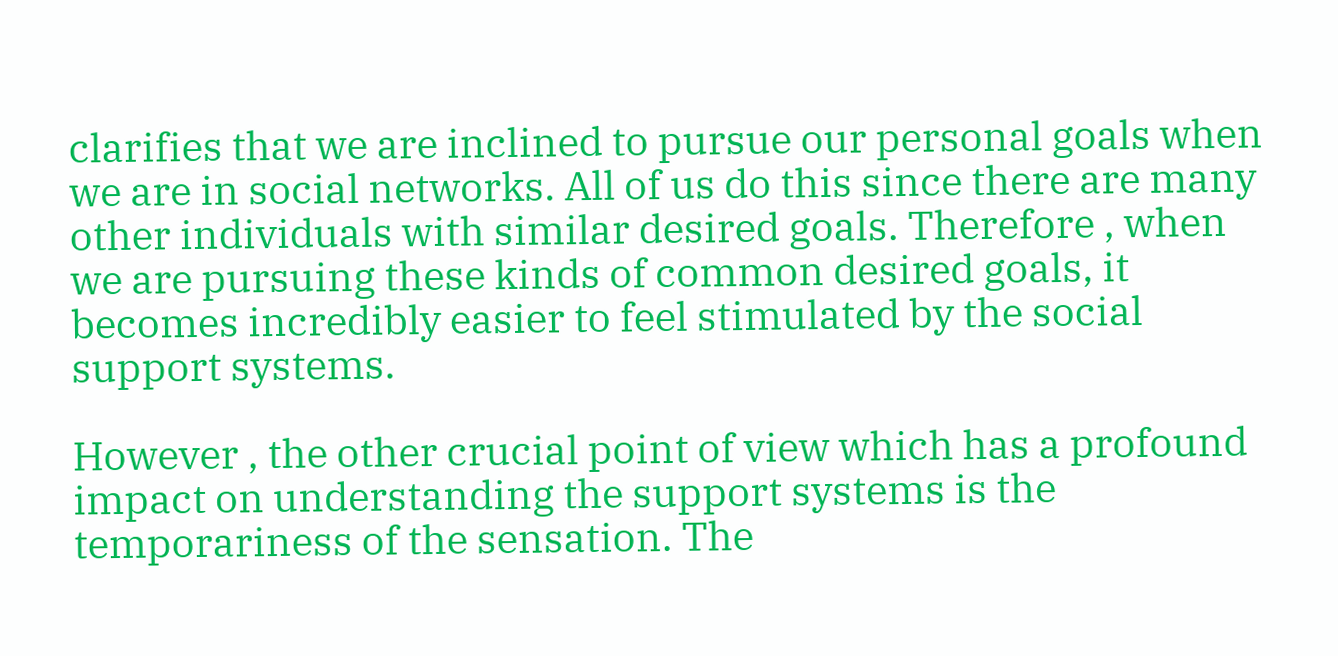clarifies that we are inclined to pursue our personal goals when we are in social networks. All of us do this since there are many other individuals with similar desired goals. Therefore , when we are pursuing these kinds of common desired goals, it becomes incredibly easier to feel stimulated by the social support systems.

However , the other crucial point of view which has a profound impact on understanding the support systems is the temporariness of the sensation. The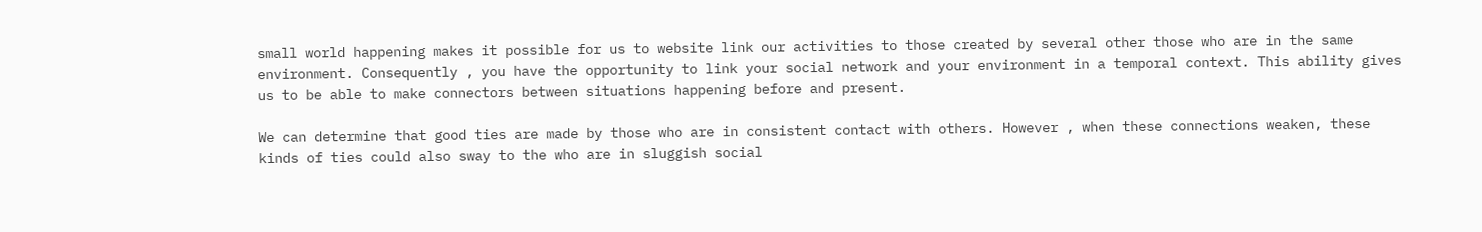small world happening makes it possible for us to website link our activities to those created by several other those who are in the same environment. Consequently , you have the opportunity to link your social network and your environment in a temporal context. This ability gives us to be able to make connectors between situations happening before and present.

We can determine that good ties are made by those who are in consistent contact with others. However , when these connections weaken, these kinds of ties could also sway to the who are in sluggish social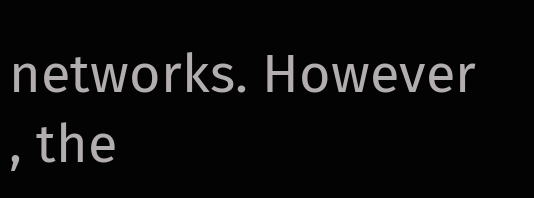networks. However , the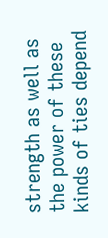strength as well as the power of these kinds of ties depend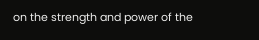on the strength and power of the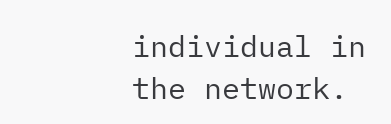individual in the network.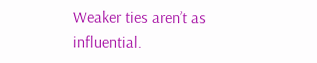Weaker ties aren’t as influential.